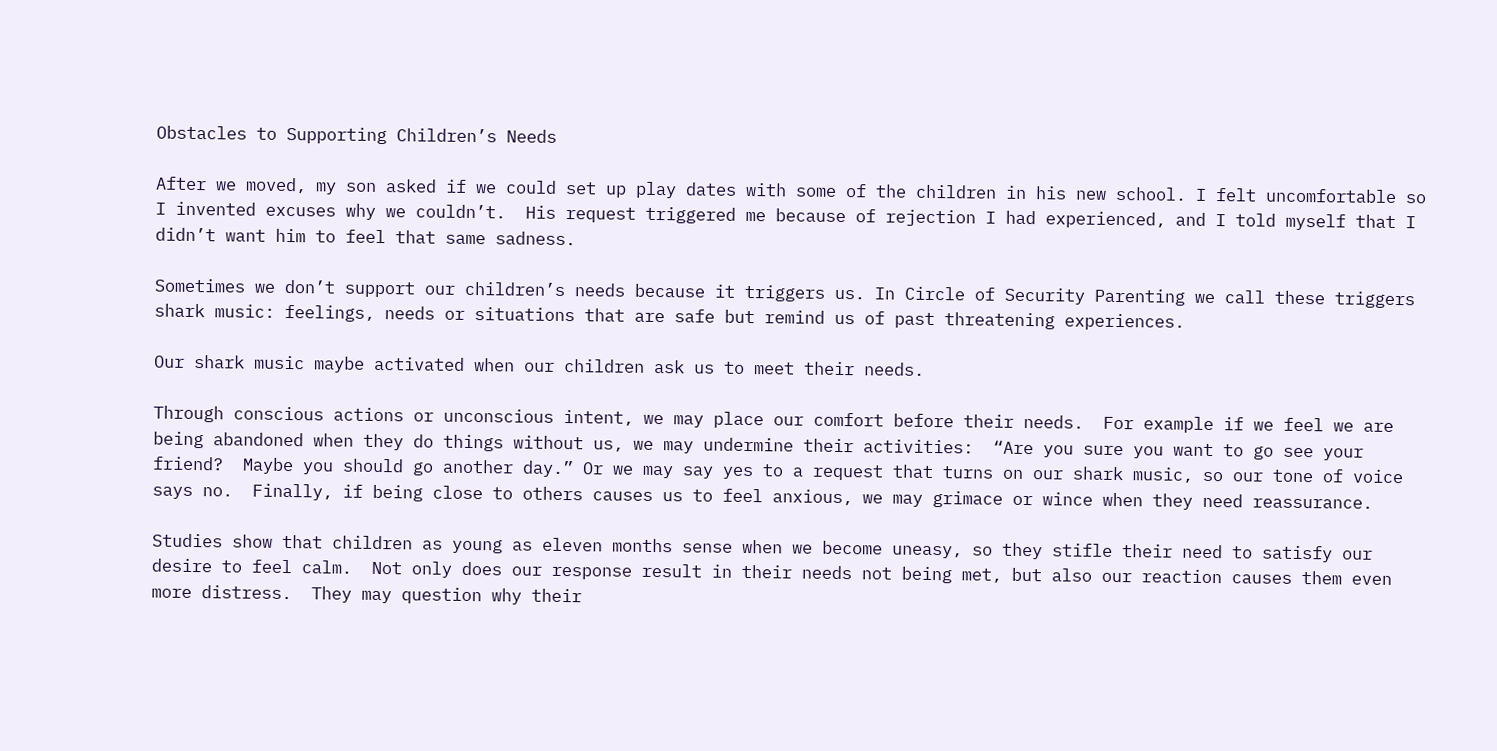Obstacles to Supporting Children’s Needs

After we moved, my son asked if we could set up play dates with some of the children in his new school. I felt uncomfortable so I invented excuses why we couldn’t.  His request triggered me because of rejection I had experienced, and I told myself that I didn’t want him to feel that same sadness.

Sometimes we don’t support our children’s needs because it triggers us. In Circle of Security Parenting we call these triggers shark music: feelings, needs or situations that are safe but remind us of past threatening experiences.

Our shark music maybe activated when our children ask us to meet their needs.

Through conscious actions or unconscious intent, we may place our comfort before their needs.  For example if we feel we are being abandoned when they do things without us, we may undermine their activities:  “Are you sure you want to go see your friend?  Maybe you should go another day.” Or we may say yes to a request that turns on our shark music, so our tone of voice says no.  Finally, if being close to others causes us to feel anxious, we may grimace or wince when they need reassurance.

Studies show that children as young as eleven months sense when we become uneasy, so they stifle their need to satisfy our desire to feel calm.  Not only does our response result in their needs not being met, but also our reaction causes them even more distress.  They may question why their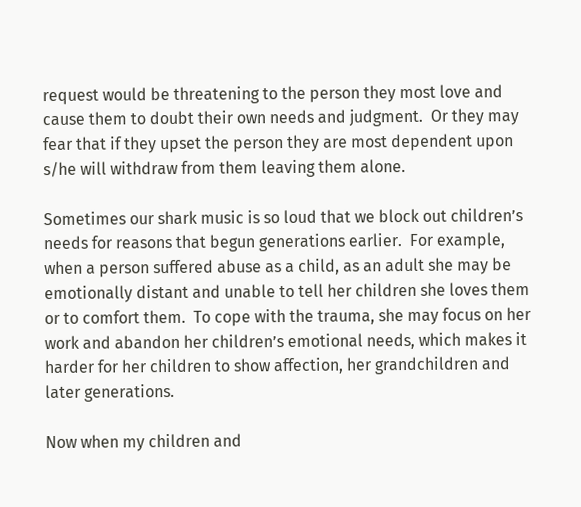request would be threatening to the person they most love and cause them to doubt their own needs and judgment.  Or they may fear that if they upset the person they are most dependent upon s/he will withdraw from them leaving them alone.

Sometimes our shark music is so loud that we block out children’s needs for reasons that begun generations earlier.  For example, when a person suffered abuse as a child, as an adult she may be emotionally distant and unable to tell her children she loves them or to comfort them.  To cope with the trauma, she may focus on her work and abandon her children’s emotional needs, which makes it harder for her children to show affection, her grandchildren and later generations.

Now when my children and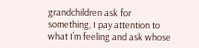grandchildren ask for something, I pay attention to what I’m feeling and ask whose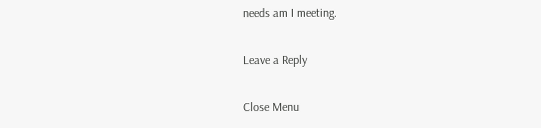needs am I meeting.

Leave a Reply

Close Menu